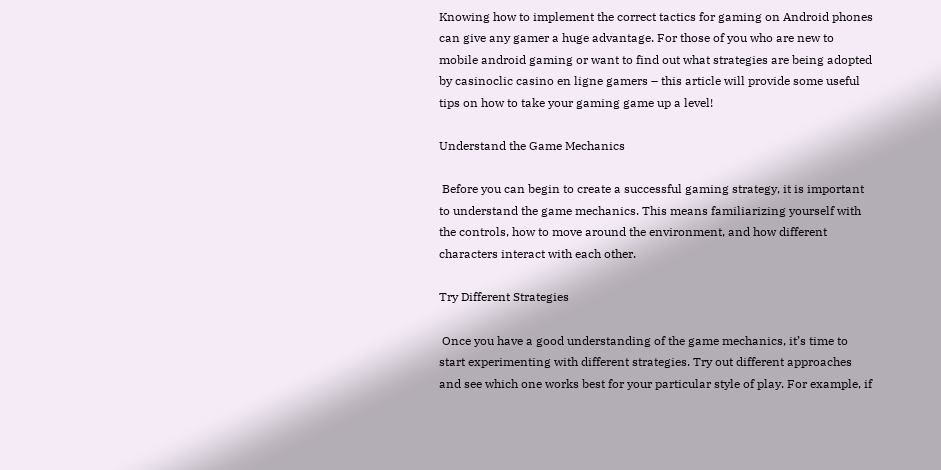Knowing how to implement the correct tactics for gaming on Android phones can give any gamer a huge advantage. For those of you who are new to mobile android gaming or want to find out what strategies are being adopted by casinoclic casino en ligne gamers – this article will provide some useful tips on how to take your gaming game up a level!

Understand the Game Mechanics

 Before you can begin to create a successful gaming strategy, it is important to understand the game mechanics. This means familiarizing yourself with the controls, how to move around the environment, and how different characters interact with each other.

Try Different Strategies

 Once you have a good understanding of the game mechanics, it’s time to start experimenting with different strategies. Try out different approaches and see which one works best for your particular style of play. For example, if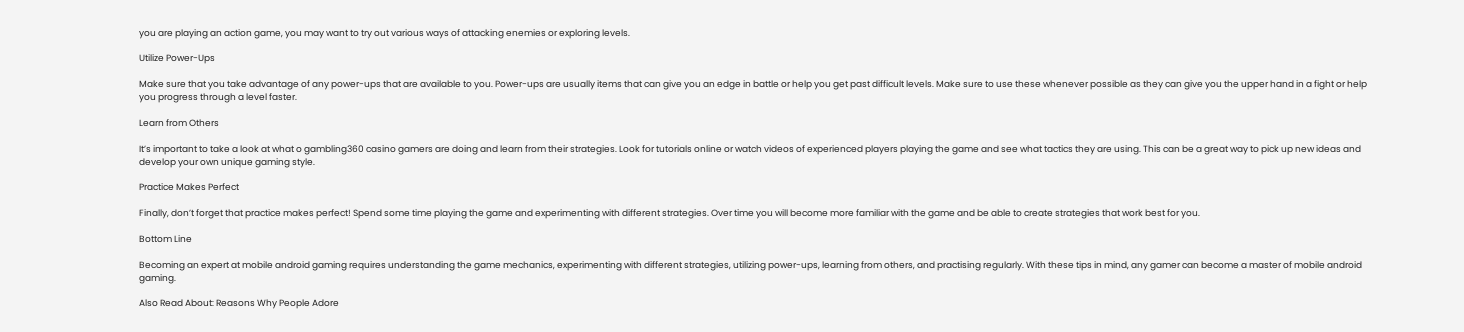you are playing an action game, you may want to try out various ways of attacking enemies or exploring levels.

Utilize Power-Ups

Make sure that you take advantage of any power-ups that are available to you. Power-ups are usually items that can give you an edge in battle or help you get past difficult levels. Make sure to use these whenever possible as they can give you the upper hand in a fight or help you progress through a level faster.

Learn from Others

It’s important to take a look at what o gambling360 casino gamers are doing and learn from their strategies. Look for tutorials online or watch videos of experienced players playing the game and see what tactics they are using. This can be a great way to pick up new ideas and develop your own unique gaming style.

Practice Makes Perfect

Finally, don’t forget that practice makes perfect! Spend some time playing the game and experimenting with different strategies. Over time you will become more familiar with the game and be able to create strategies that work best for you.

Bottom Line

Becoming an expert at mobile android gaming requires understanding the game mechanics, experimenting with different strategies, utilizing power-ups, learning from others, and practising regularly. With these tips in mind, any gamer can become a master of mobile android gaming.

Also Read About: Reasons Why People Adore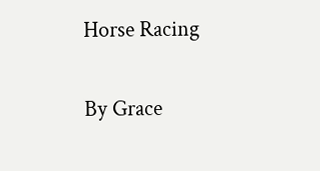Horse Racing

By Grace